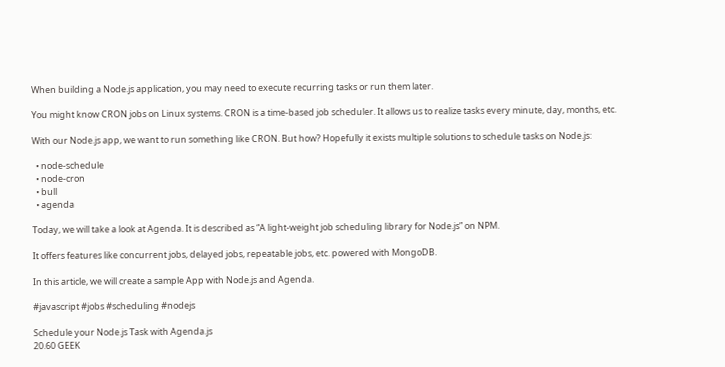When building a Node.js application, you may need to execute recurring tasks or run them later.

You might know CRON jobs on Linux systems. CRON is a time-based job scheduler. It allows us to realize tasks every minute, day, months, etc.

With our Node.js app, we want to run something like CRON. But how? Hopefully it exists multiple solutions to schedule tasks on Node.js:

  • node-schedule
  • node-cron
  • bull
  • agenda

Today, we will take a look at Agenda. It is described as “A light-weight job scheduling library for Node.js” on NPM.

It offers features like concurrent jobs, delayed jobs, repeatable jobs, etc. powered with MongoDB.

In this article, we will create a sample App with Node.js and Agenda.

#javascript #jobs #scheduling #nodejs

Schedule your Node.js Task with Agenda.js
20.60 GEEK